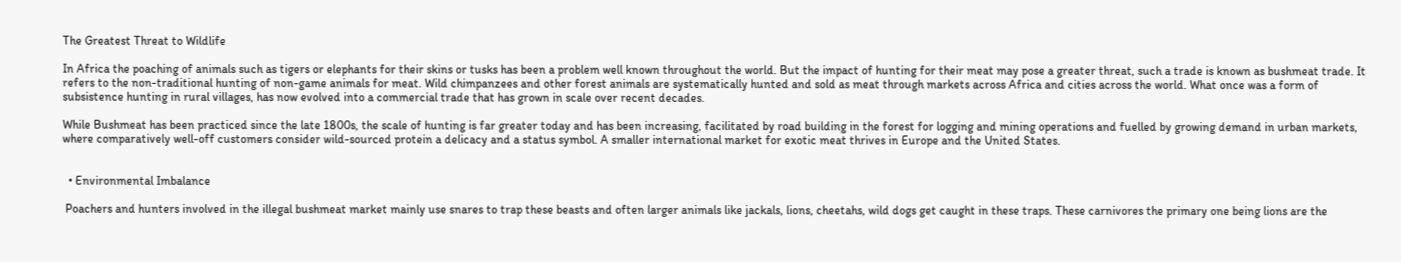The Greatest Threat to Wildlife

In Africa the poaching of animals such as tigers or elephants for their skins or tusks has been a problem well known throughout the world. But the impact of hunting for their meat may pose a greater threat, such a trade is known as bushmeat trade. It refers to the non-traditional hunting of non-game animals for meat. Wild chimpanzees and other forest animals are systematically hunted and sold as meat through markets across Africa and cities across the world. What once was a form of subsistence hunting in rural villages, has now evolved into a commercial trade that has grown in scale over recent decades.

While Bushmeat has been practiced since the late 1800s, the scale of hunting is far greater today and has been increasing, facilitated by road building in the forest for logging and mining operations and fuelled by growing demand in urban markets, where comparatively well-off customers consider wild-sourced protein a delicacy and a status symbol. A smaller international market for exotic meat thrives in Europe and the United States.


  • Environmental Imbalance

 Poachers and hunters involved in the illegal bushmeat market mainly use snares to trap these beasts and often larger animals like jackals, lions, cheetahs, wild dogs get caught in these traps. These carnivores the primary one being lions are the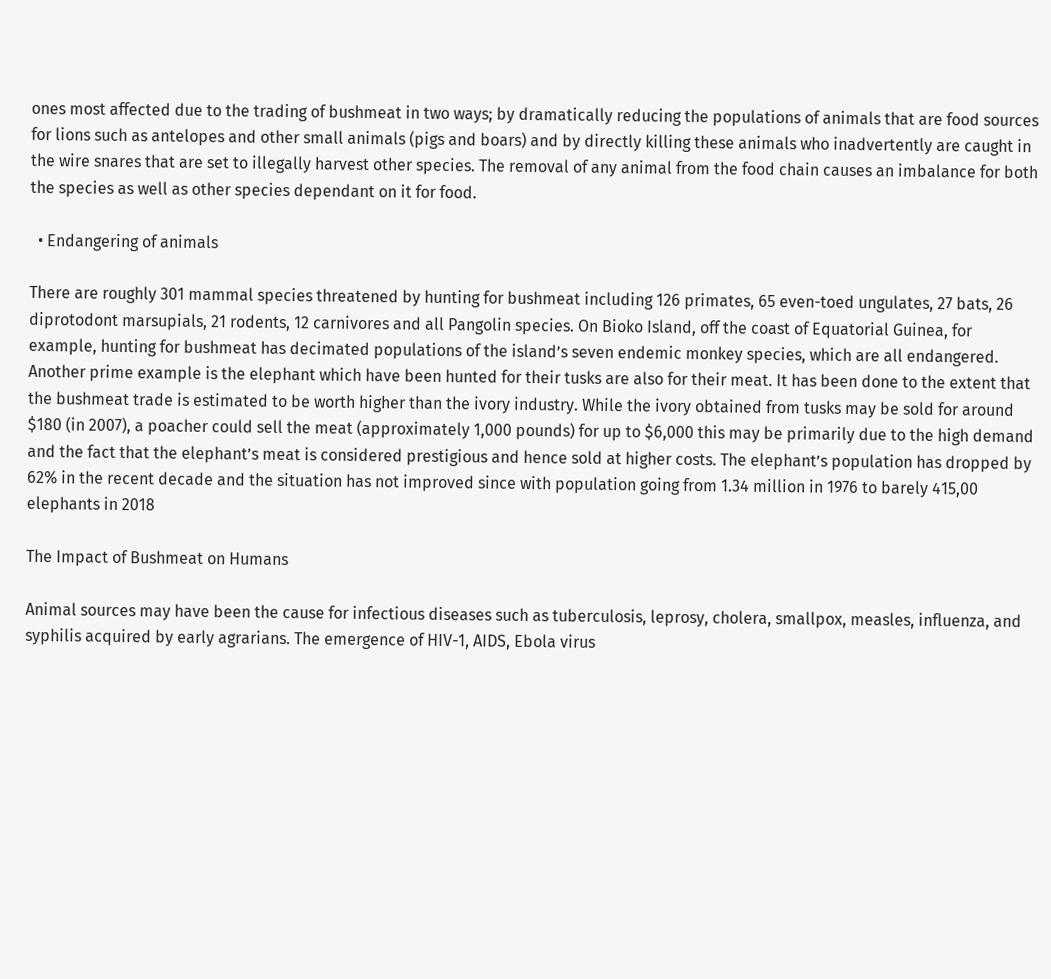ones most affected due to the trading of bushmeat in two ways; by dramatically reducing the populations of animals that are food sources for lions such as antelopes and other small animals (pigs and boars) and by directly killing these animals who inadvertently are caught in the wire snares that are set to illegally harvest other species. The removal of any animal from the food chain causes an imbalance for both the species as well as other species dependant on it for food.

  • Endangering of animals

There are roughly 301 mammal species threatened by hunting for bushmeat including 126 primates, 65 even-toed ungulates, 27 bats, 26 diprotodont marsupials, 21 rodents, 12 carnivores and all Pangolin species. On Bioko Island, off the coast of Equatorial Guinea, for example, hunting for bushmeat has decimated populations of the island’s seven endemic monkey species, which are all endangered. Another prime example is the elephant which have been hunted for their tusks are also for their meat. It has been done to the extent that the bushmeat trade is estimated to be worth higher than the ivory industry. While the ivory obtained from tusks may be sold for around $180 (in 2007), a poacher could sell the meat (approximately 1,000 pounds) for up to $6,000 this may be primarily due to the high demand and the fact that the elephant’s meat is considered prestigious and hence sold at higher costs. The elephant’s population has dropped by 62% in the recent decade and the situation has not improved since with population going from 1.34 million in 1976 to barely 415,00 elephants in 2018

The Impact of Bushmeat on Humans

Animal sources may have been the cause for infectious diseases such as tuberculosis, leprosy, cholera, smallpox, measles, influenza, and syphilis acquired by early agrarians. The emergence of HIV-1, AIDS, Ebola virus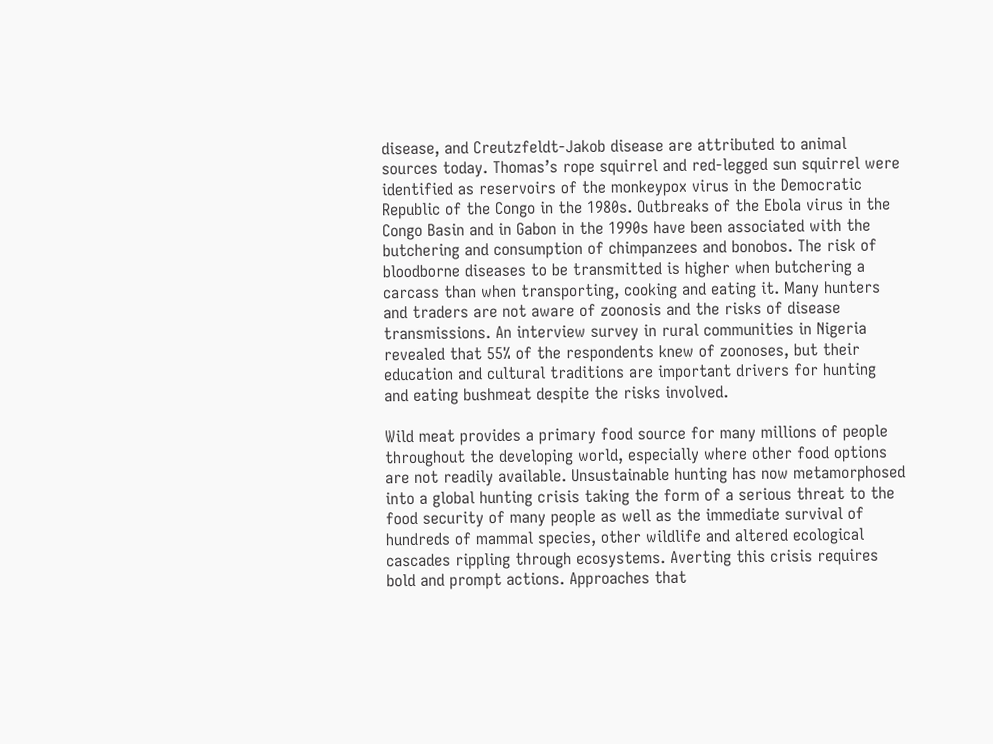disease, and Creutzfeldt-Jakob disease are attributed to animal sources today. Thomas’s rope squirrel and red-legged sun squirrel were identified as reservoirs of the monkeypox virus in the Democratic Republic of the Congo in the 1980s. Outbreaks of the Ebola virus in the Congo Basin and in Gabon in the 1990s have been associated with the butchering and consumption of chimpanzees and bonobos. The risk of bloodborne diseases to be transmitted is higher when butchering a carcass than when transporting, cooking and eating it. Many hunters and traders are not aware of zoonosis and the risks of disease transmissions. An interview survey in rural communities in Nigeria revealed that 55% of the respondents knew of zoonoses, but their education and cultural traditions are important drivers for hunting and eating bushmeat despite the risks involved.

Wild meat provides a primary food source for many millions of people throughout the developing world, especially where other food options are not readily available. Unsustainable hunting has now metamorphosed into a global hunting crisis taking the form of a serious threat to the food security of many people as well as the immediate survival of hundreds of mammal species, other wildlife and altered ecological cascades rippling through ecosystems. Averting this crisis requires bold and prompt actions. Approaches that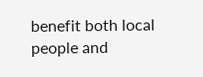benefit both local people and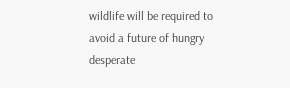wildlife will be required to avoid a future of hungry desperate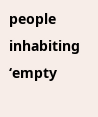people inhabiting ‘empty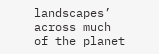landscapes’ across much of the planet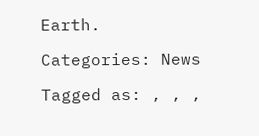Earth.

Categories: News

Tagged as: , , ,